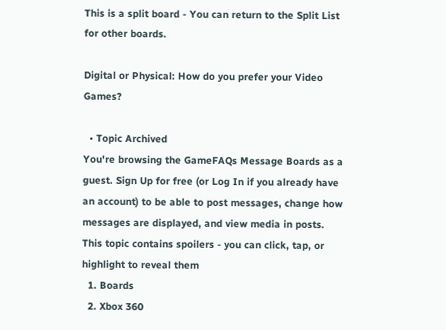This is a split board - You can return to the Split List for other boards.

Digital or Physical: How do you prefer your Video Games?

  • Topic Archived
You're browsing the GameFAQs Message Boards as a guest. Sign Up for free (or Log In if you already have an account) to be able to post messages, change how messages are displayed, and view media in posts.
This topic contains spoilers - you can click, tap, or highlight to reveal them
  1. Boards
  2. Xbox 360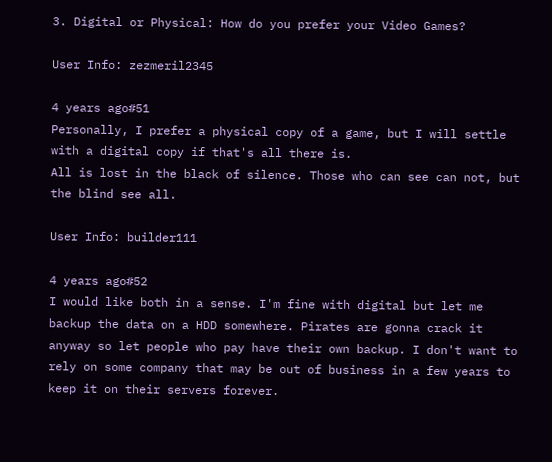3. Digital or Physical: How do you prefer your Video Games?

User Info: zezmeril2345

4 years ago#51
Personally, I prefer a physical copy of a game, but I will settle with a digital copy if that's all there is.
All is lost in the black of silence. Those who can see can not, but the blind see all.

User Info: builder111

4 years ago#52
I would like both in a sense. I'm fine with digital but let me backup the data on a HDD somewhere. Pirates are gonna crack it anyway so let people who pay have their own backup. I don't want to rely on some company that may be out of business in a few years to keep it on their servers forever.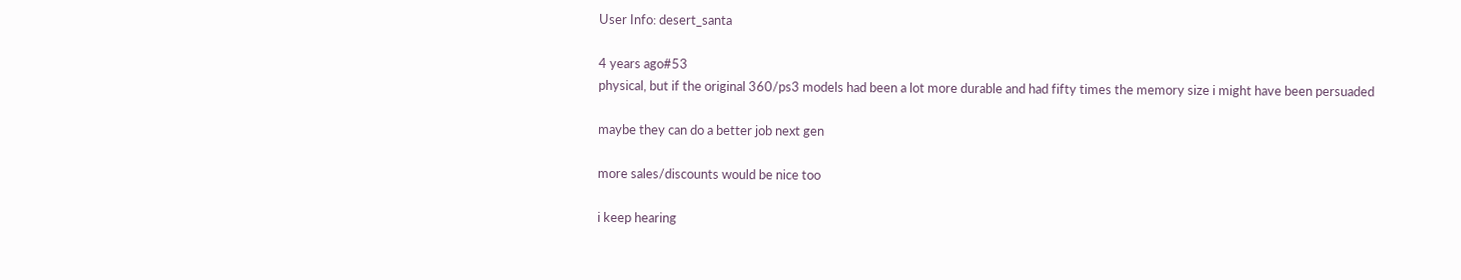User Info: desert_santa

4 years ago#53
physical, but if the original 360/ps3 models had been a lot more durable and had fifty times the memory size i might have been persuaded

maybe they can do a better job next gen

more sales/discounts would be nice too

i keep hearing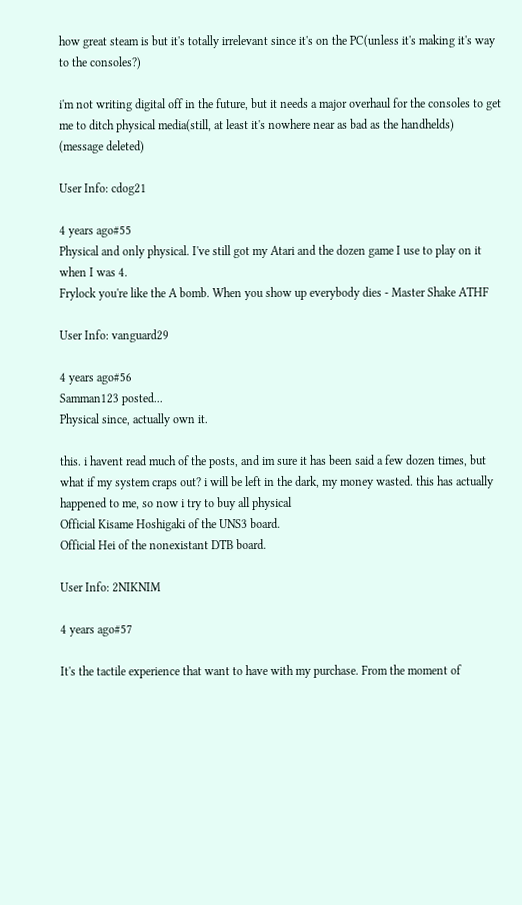how great steam is but it's totally irrelevant since it's on the PC(unless it's making it's way to the consoles?)

i'm not writing digital off in the future, but it needs a major overhaul for the consoles to get me to ditch physical media(still, at least it's nowhere near as bad as the handhelds)
(message deleted)

User Info: cdog21

4 years ago#55
Physical and only physical. I've still got my Atari and the dozen game I use to play on it when I was 4.
Frylock you're like the A bomb. When you show up everybody dies - Master Shake ATHF

User Info: vanguard29

4 years ago#56
Samman123 posted...
Physical since, actually own it.

this. i havent read much of the posts, and im sure it has been said a few dozen times, but what if my system craps out? i will be left in the dark, my money wasted. this has actually happened to me, so now i try to buy all physical
Official Kisame Hoshigaki of the UNS3 board.
Official Hei of the nonexistant DTB board.

User Info: 2NIKNIM

4 years ago#57

It's the tactile experience that want to have with my purchase. From the moment of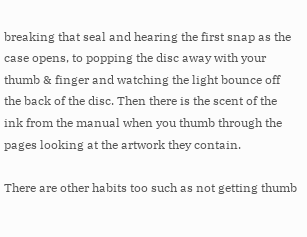breaking that seal and hearing the first snap as the case opens, to popping the disc away with your thumb & finger and watching the light bounce off the back of the disc. Then there is the scent of the ink from the manual when you thumb through the pages looking at the artwork they contain.

There are other habits too such as not getting thumb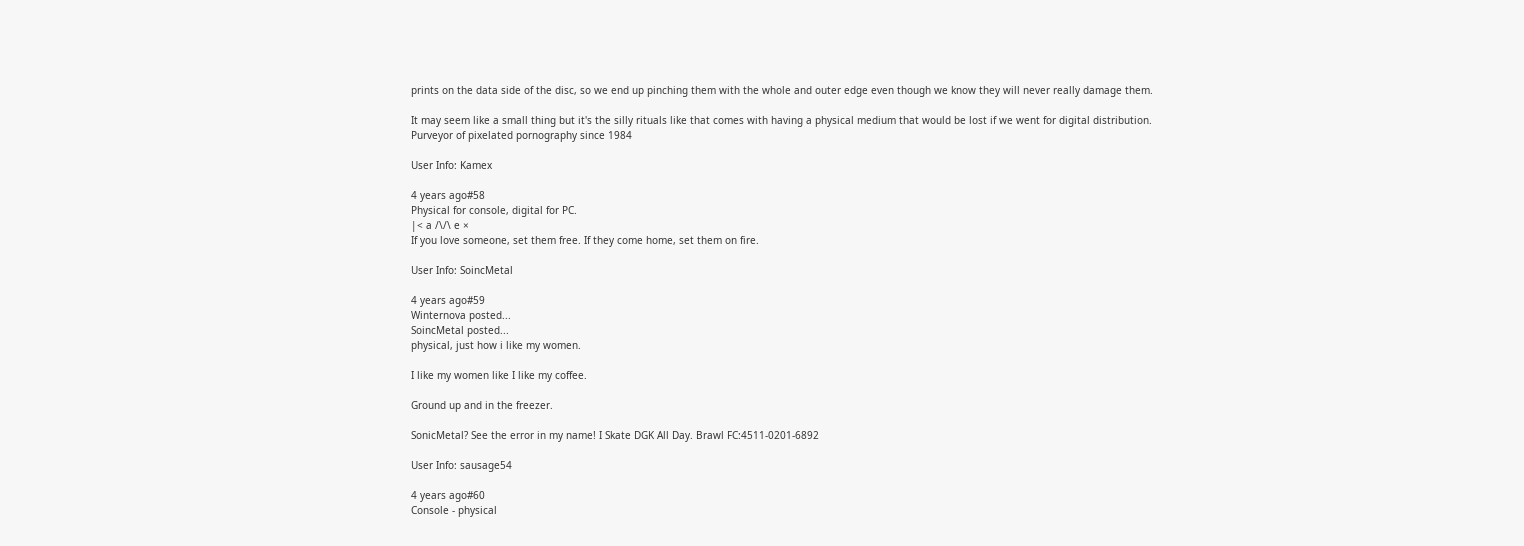prints on the data side of the disc, so we end up pinching them with the whole and outer edge even though we know they will never really damage them.

It may seem like a small thing but it's the silly rituals like that comes with having a physical medium that would be lost if we went for digital distribution.
Purveyor of pixelated pornography since 1984

User Info: Kamex

4 years ago#58
Physical for console, digital for PC.
|< a /\/\ e ×
If you love someone, set them free. If they come home, set them on fire.

User Info: SoincMetal

4 years ago#59
Winternova posted...
SoincMetal posted...
physical, just how i like my women.

I like my women like I like my coffee.

Ground up and in the freezer.

SonicMetal? See the error in my name! I Skate DGK All Day. Brawl FC:4511-0201-6892

User Info: sausage54

4 years ago#60
Console - physical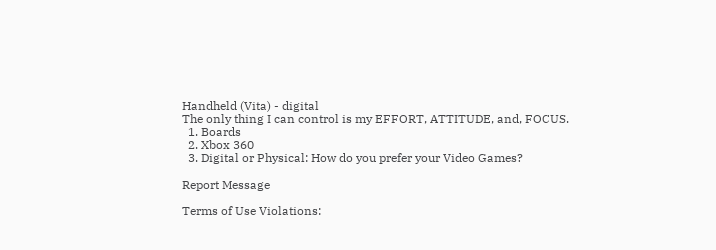Handheld (Vita) - digital
The only thing I can control is my EFFORT, ATTITUDE, and, FOCUS.
  1. Boards
  2. Xbox 360
  3. Digital or Physical: How do you prefer your Video Games?

Report Message

Terms of Use Violations: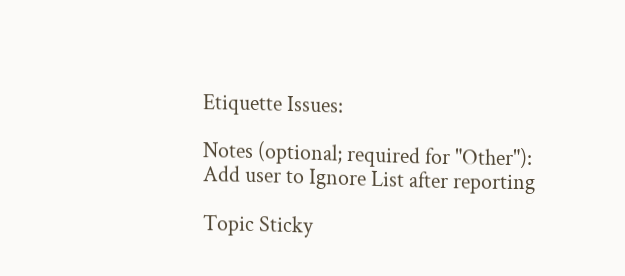Etiquette Issues:

Notes (optional; required for "Other"):
Add user to Ignore List after reporting

Topic Sticky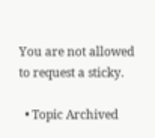You are not allowed to request a sticky.

  • Topic Archived